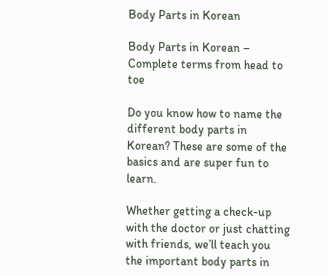Body Parts in Korean

Body Parts in Korean – Complete terms from head to toe

Do you know how to name the different body parts in Korean? These are some of the basics and are super fun to learn.

Whether getting a check-up with the doctor or just chatting with friends, we’ll teach you the important body parts in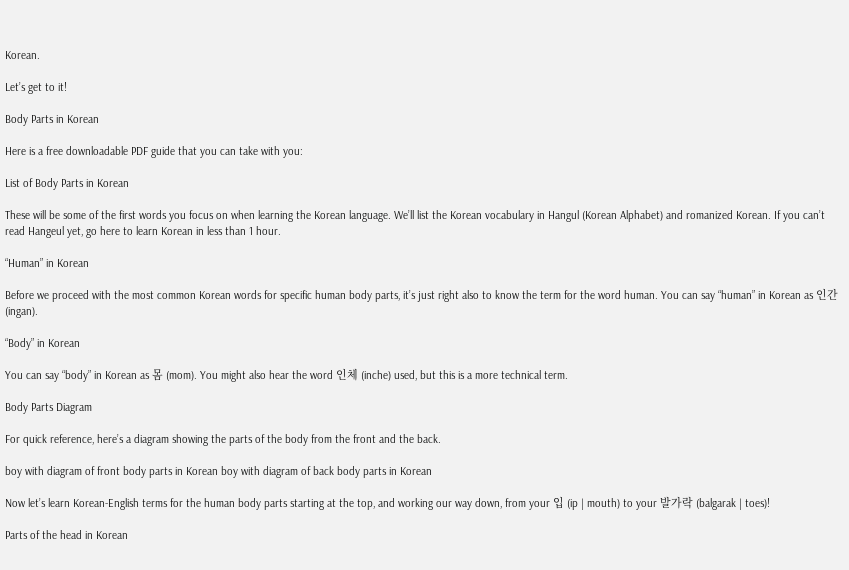Korean.

Let’s get to it!

Body Parts in Korean

Here is a free downloadable PDF guide that you can take with you:

List of Body Parts in Korean

These will be some of the first words you focus on when learning the Korean language. We’ll list the Korean vocabulary in Hangul (Korean Alphabet) and romanized Korean. If you can’t read Hangeul yet, go here to learn Korean in less than 1 hour.

“Human” in Korean

Before we proceed with the most common Korean words for specific human body parts, it’s just right also to know the term for the word human. You can say “human” in Korean as 인간 (ingan).

“Body” in Korean

You can say “body” in Korean as 몸 (mom). You might also hear the word 인체 (inche) used, but this is a more technical term.

Body Parts Diagram

For quick reference, here’s a diagram showing the parts of the body from the front and the back.

boy with diagram of front body parts in Korean boy with diagram of back body parts in Korean

Now let’s learn Korean-English terms for the human body parts starting at the top, and working our way down, from your 입 (ip | mouth) to your 발가락 (balgarak | toes)!

Parts of the head in Korean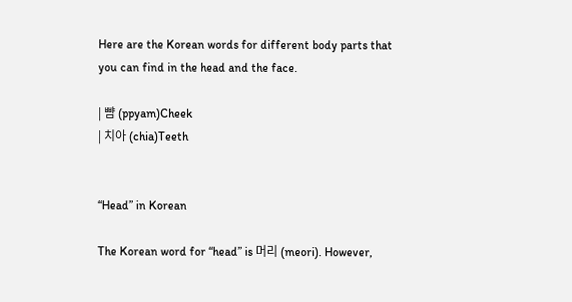Here are the Korean words for different body parts that you can find in the head and the face.

| 뺨 (ppyam)Cheek
| 치아 (chia)Teeth


“Head” in Korean

The Korean word for “head” is 머리 (meori). However,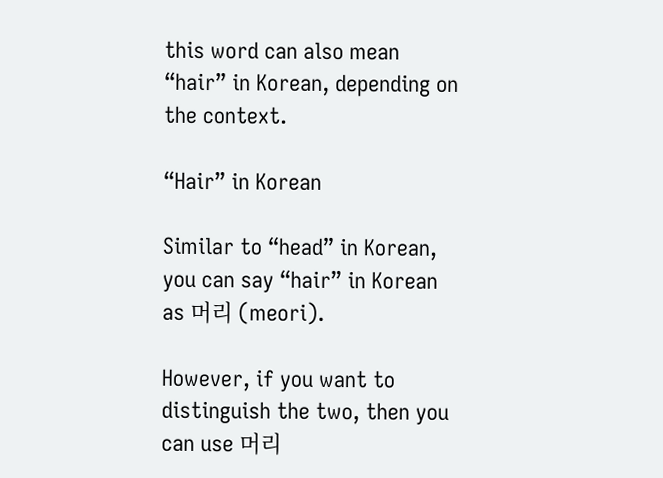this word can also mean “hair” in Korean, depending on the context.

“Hair” in Korean

Similar to “head” in Korean, you can say “hair” in Korean as 머리 (meori).

However, if you want to distinguish the two, then you can use 머리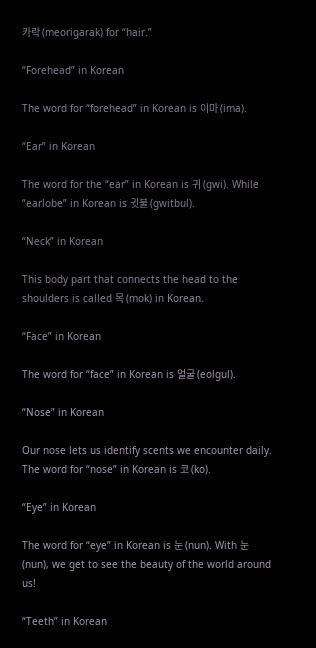카락 (meorigarak) for “hair.”

“Forehead” in Korean

The word for “forehead” in Korean is 이마 (ima).

“Ear” in Korean

The word for the “ear” in Korean is 귀 (gwi). While “earlobe” in Korean is 귓불 (gwitbul).

“Neck” in Korean

This body part that connects the head to the shoulders is called 목 (mok) in Korean.

“Face” in Korean

The word for “face” in Korean is 얼굴 (eolgul).

“Nose” in Korean

Our nose lets us identify scents we encounter daily. The word for “nose” in Korean is 코 (ko).

“Eye” in Korean

The word for “eye” in Korean is 눈 (nun). With 눈 (nun), we get to see the beauty of the world around us!

“Teeth” in Korean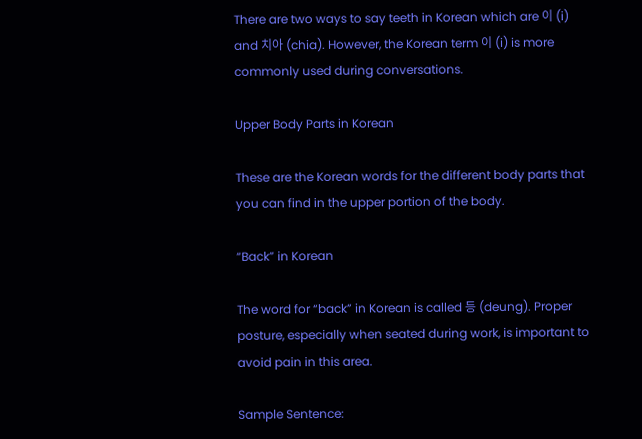There are two ways to say teeth in Korean which are 이 (i) and 치아 (chia). However, the Korean term 이 (i) is more commonly used during conversations.

Upper Body Parts in Korean

These are the Korean words for the different body parts that you can find in the upper portion of the body.

“Back” in Korean

The word for “back” in Korean is called 등 (deung). Proper posture, especially when seated during work, is important to avoid pain in this area.

Sample Sentence: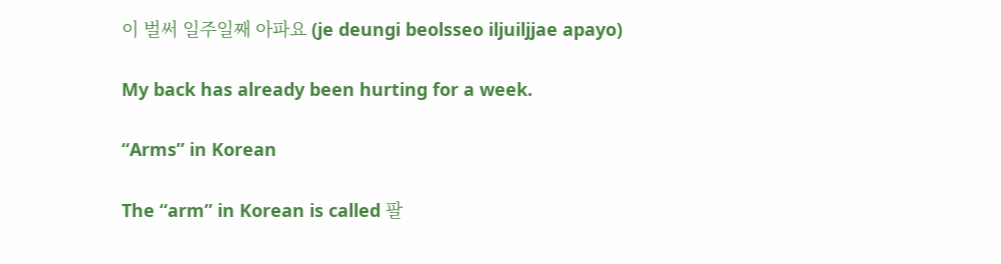이 벌써 일주일째 아파요 (je deungi beolsseo iljuiljjae apayo)

My back has already been hurting for a week.

“Arms” in Korean

The “arm” in Korean is called 팔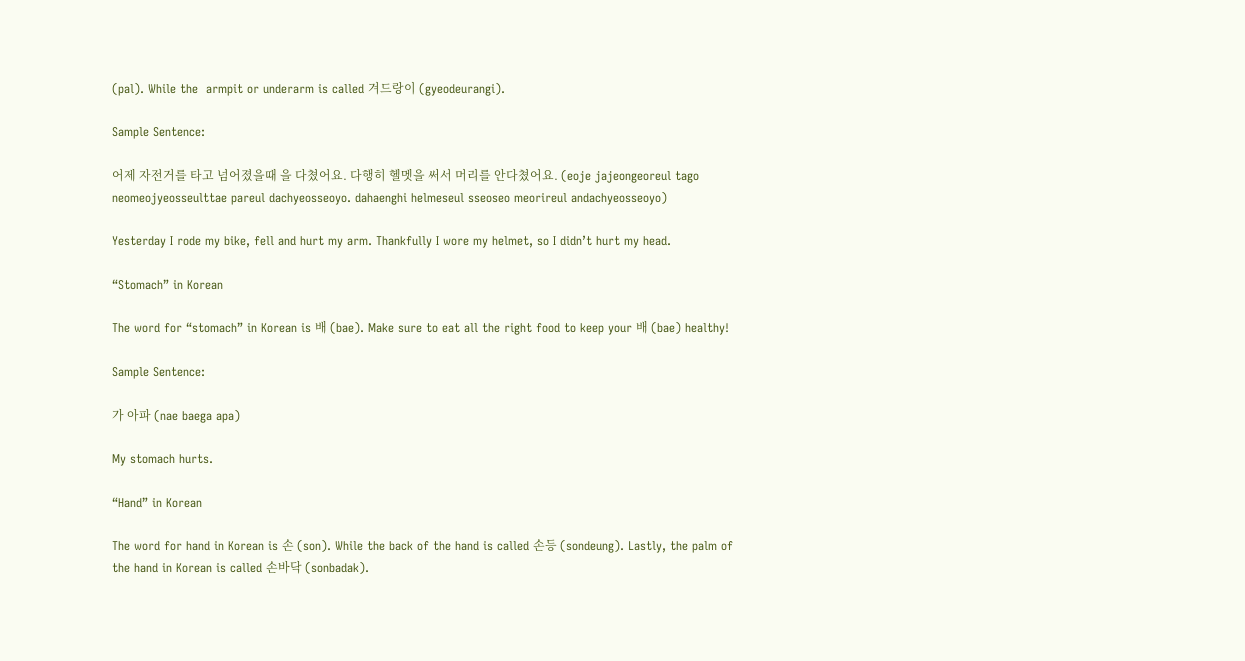(pal). While the  armpit or underarm is called 겨드랑이 (gyeodeurangi).

Sample Sentence:

어제 자전거를 타고 넘어졌을때 을 다쳤어요. 다행히 헬멧을 써서 머리를 안다쳤어요. (eoje jajeongeoreul tago neomeojyeosseulttae pareul dachyeosseoyo. dahaenghi helmeseul sseoseo meorireul andachyeosseoyo)

Yesterday I rode my bike, fell and hurt my arm. Thankfully I wore my helmet, so I didn’t hurt my head.

“Stomach” in Korean

The word for “stomach” in Korean is 배 (bae). Make sure to eat all the right food to keep your 배 (bae) healthy!

Sample Sentence:

가 아파 (nae baega apa)

My stomach hurts.

“Hand” in Korean

The word for hand in Korean is 손 (son). While the back of the hand is called 손등 (sondeung). Lastly, the palm of the hand in Korean is called 손바닥 (sonbadak).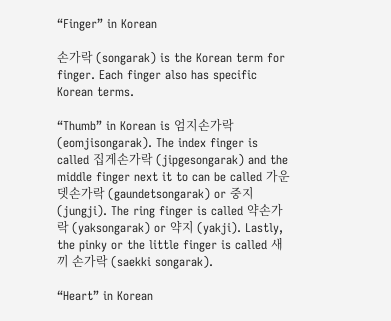“Finger” in Korean

손가락 (songarak) is the Korean term for finger. Each finger also has specific Korean terms.

“Thumb” in Korean is 엄지손가락(eomjisongarak). The index finger is called 집게손가락 (jipgesongarak) and the middle finger next it to can be called 가운뎃손가락 (gaundetsongarak) or 중지 (jungji). The ring finger is called 약손가락 (yaksongarak) or 약지 (yakji). Lastly, the pinky or the little finger is called 새끼 손가락 (saekki songarak).

“Heart” in Korean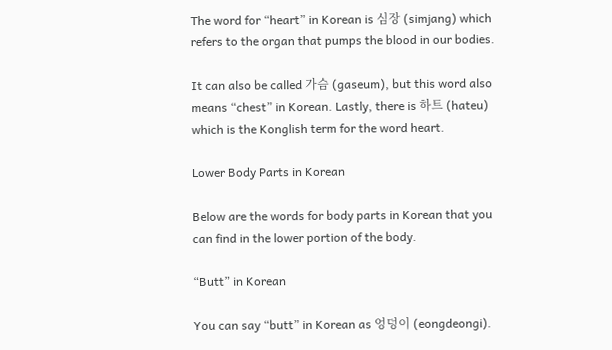The word for “heart” in Korean is 심장 (simjang) which refers to the organ that pumps the blood in our bodies.

It can also be called 가슴 (gaseum), but this word also means “chest” in Korean. Lastly, there is 하트 (hateu) which is the Konglish term for the word heart.

Lower Body Parts in Korean

Below are the words for body parts in Korean that you can find in the lower portion of the body.

“Butt” in Korean

You can say “butt” in Korean as 엉덩이 (eongdeongi).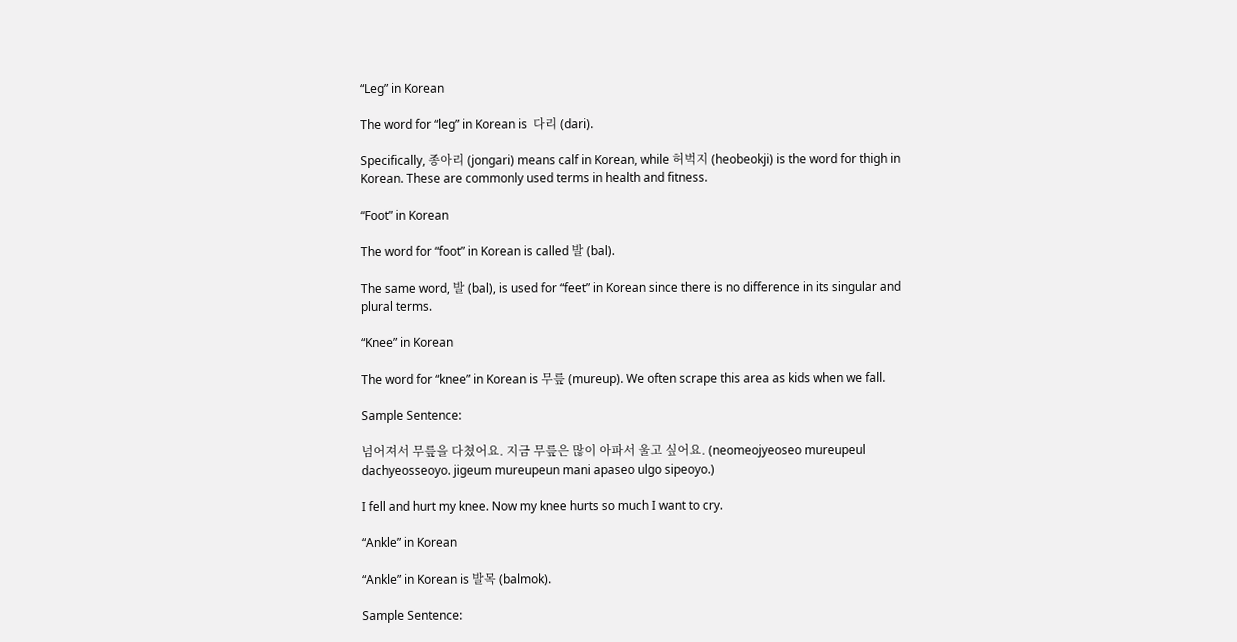“Leg” in Korean

The word for “leg” in Korean is  다리 (dari).

Specifically, 종아리 (jongari) means calf in Korean, while 허벅지 (heobeokji) is the word for thigh in Korean. These are commonly used terms in health and fitness.

“Foot” in Korean

The word for “foot” in Korean is called 발 (bal).

The same word, 발 (bal), is used for “feet” in Korean since there is no difference in its singular and plural terms.

“Knee” in Korean

The word for “knee” in Korean is 무릎 (mureup). We often scrape this area as kids when we fall.

Sample Sentence:

넘어져서 무릎을 다쳤어요. 지금 무릎은 많이 아파서 울고 싶어요. (neomeojyeoseo mureupeul dachyeosseoyo. jigeum mureupeun mani apaseo ulgo sipeoyo.)

I fell and hurt my knee. Now my knee hurts so much I want to cry.

“Ankle” in Korean

“Ankle” in Korean is 발목 (balmok).

Sample Sentence: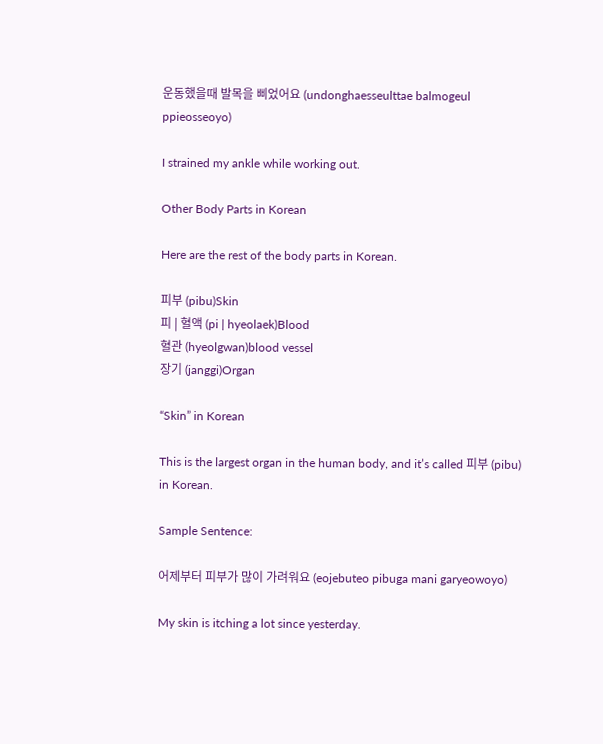운동했을때 발목을 삐었어요 (undonghaesseulttae balmogeul ppieosseoyo)

I strained my ankle while working out.

Other Body Parts in Korean

Here are the rest of the body parts in Korean.

피부 (pibu)Skin
피 | 혈액 (pi | hyeolaek)Blood
혈관 (hyeolgwan)blood vessel
장기 (janggi)Organ

“Skin” in Korean

This is the largest organ in the human body, and it’s called 피부 (pibu) in Korean.

Sample Sentence:

어제부터 피부가 많이 가려워요 (eojebuteo pibuga mani garyeowoyo)

My skin is itching a lot since yesterday.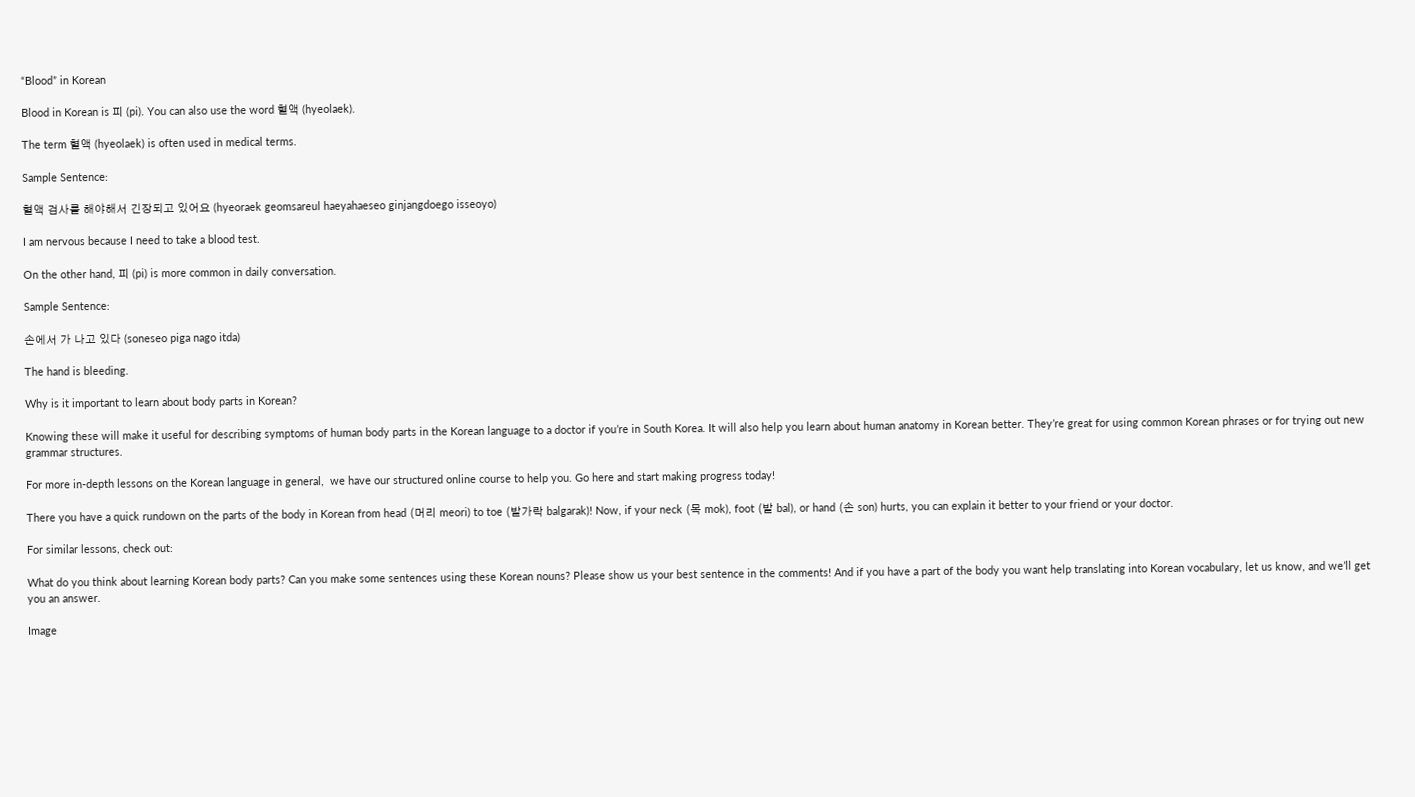“Blood” in Korean

Blood in Korean is 피 (pi). You can also use the word 혈액 (hyeolaek).

The term 혈액 (hyeolaek) is often used in medical terms.

Sample Sentence:

혈액 검사를 해야해서 긴장되고 있어요 (hyeoraek geomsareul haeyahaeseo ginjangdoego isseoyo)

I am nervous because I need to take a blood test.

On the other hand, 피 (pi) is more common in daily conversation.

Sample Sentence:

손에서 가 나고 있다 (soneseo piga nago itda)

The hand is bleeding.

Why is it important to learn about body parts in Korean?

Knowing these will make it useful for describing symptoms of human body parts in the Korean language to a doctor if you’re in South Korea. It will also help you learn about human anatomy in Korean better. They’re great for using common Korean phrases or for trying out new grammar structures.

For more in-depth lessons on the Korean language in general,  we have our structured online course to help you. Go here and start making progress today!

There you have a quick rundown on the parts of the body in Korean from head (머리 meori) to toe (발가락 balgarak)! Now, if your neck (목 mok), foot (발 bal), or hand (손 son) hurts, you can explain it better to your friend or your doctor.

For similar lessons, check out:

What do you think about learning Korean body parts? Can you make some sentences using these Korean nouns? Please show us your best sentence in the comments! And if you have a part of the body you want help translating into Korean vocabulary, let us know, and we’ll get you an answer.

Image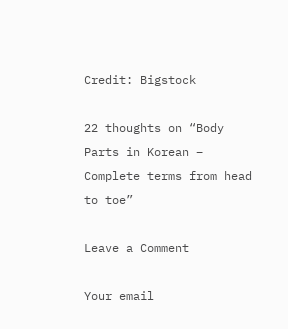Credit: Bigstock

22 thoughts on “Body Parts in Korean – Complete terms from head to toe”

Leave a Comment

Your email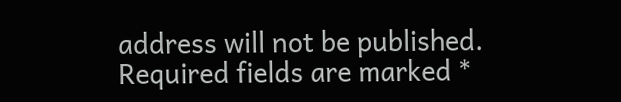address will not be published. Required fields are marked *